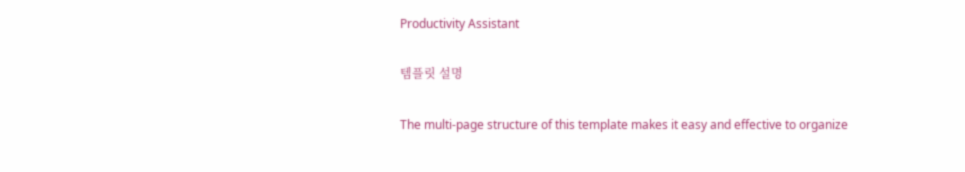Productivity Assistant

템플릿 설명

The multi-page structure of this template makes it easy and effective to organize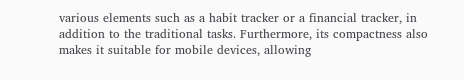various elements such as a habit tracker or a financial tracker, in addition to the traditional tasks. Furthermore, its compactness also makes it suitable for mobile devices, allowing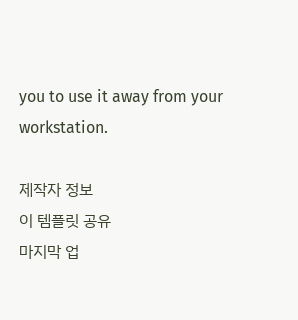you to use it away from your workstation.

제작자 정보
이 템플릿 공유
마지막 업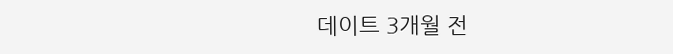데이트 3개월 전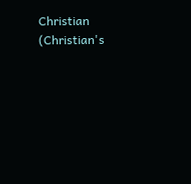Christian (Christian's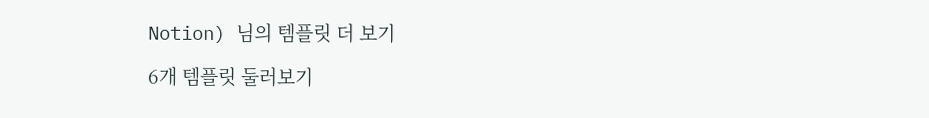Notion) 님의 템플릿 더 보기

6개 템플릿 둘러보기